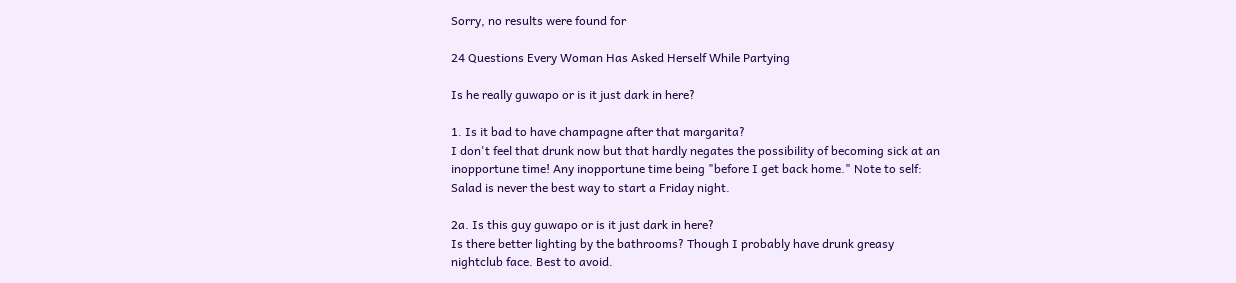Sorry, no results were found for

24 Questions Every Woman Has Asked Herself While Partying

Is he really guwapo or is it just dark in here?

1. Is it bad to have champagne after that margarita?
I don't feel that drunk now but that hardly negates the possibility of becoming sick at an inopportune time! Any inopportune time being "before I get back home." Note to self: Salad is never the best way to start a Friday night.

2a. Is this guy guwapo or is it just dark in here?
Is there better lighting by the bathrooms? Though I probably have drunk greasy nightclub face. Best to avoid.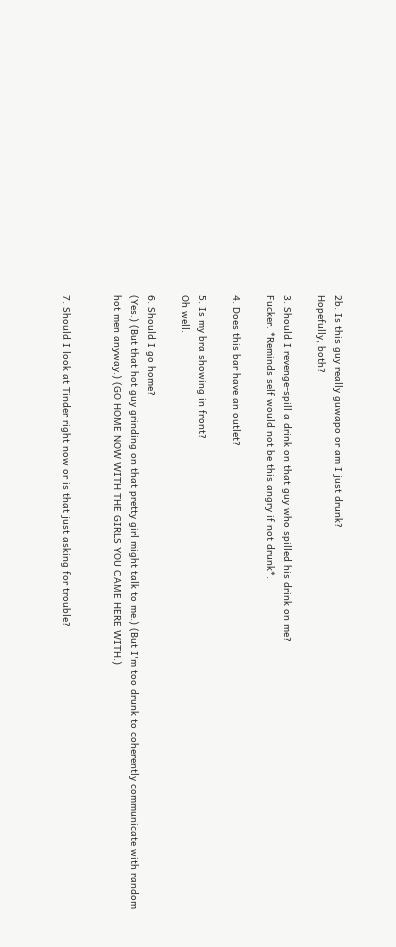2b. Is this guy really guwapo or am I just drunk?
Hopefully, both?

3. Should I revenge-spill a drink on that guy who spilled his drink on me?
Fucker. *Reminds self would not be this angry if not drunk*.

4. Does this bar have an outlet?

5. Is my bra showing in front?
Oh well.

6. Should I go home?
(Yes.) (But that hot guy grinding on that pretty girl might talk to me.) (But I'm too drunk to coherently communicate with random hot men anyway.) (GO HOME NOW WITH THE GIRLS YOU CAME HERE WITH.)


7. Should I look at Tinder right now or is that just asking for trouble?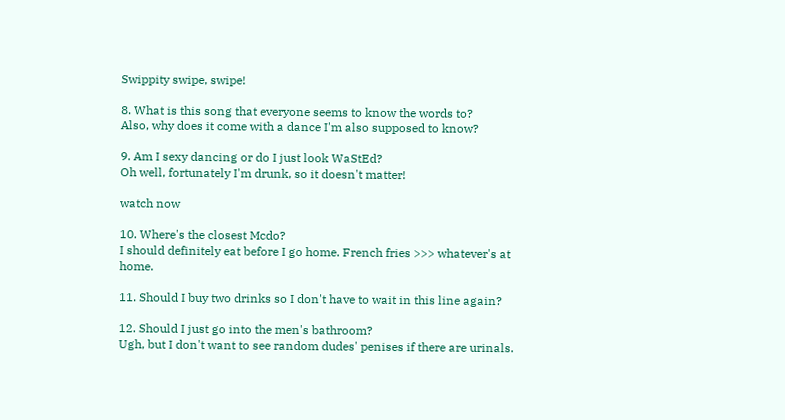Swippity swipe, swipe!

8. What is this song that everyone seems to know the words to?
Also, why does it come with a dance I'm also supposed to know?

9. Am I sexy dancing or do I just look WaStEd?
Oh well, fortunately I'm drunk, so it doesn't matter!

watch now

10. Where's the closest Mcdo?
I should definitely eat before I go home. French fries >>> whatever's at home.

11. Should I buy two drinks so I don't have to wait in this line again?

12. Should I just go into the men's bathroom?
Ugh, but I don't want to see random dudes' penises if there are urinals.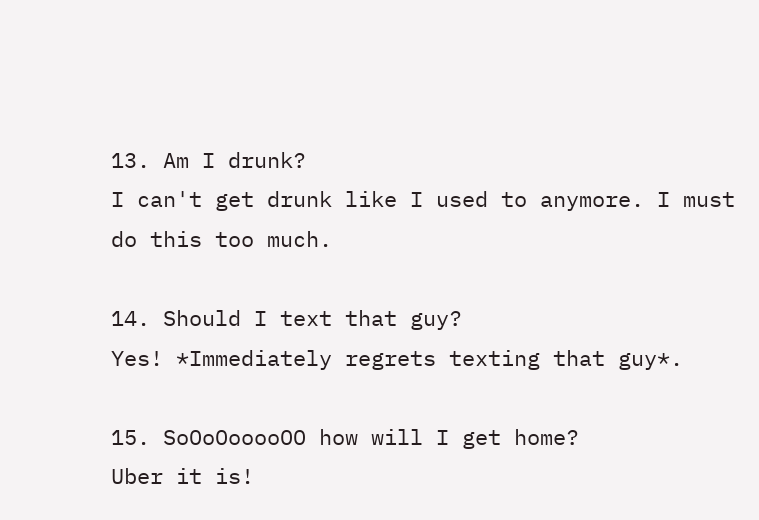13. Am I drunk?
I can't get drunk like I used to anymore. I must do this too much.

14. Should I text that guy?
Yes! *Immediately regrets texting that guy*.

15. SoOoOooooOO how will I get home?
Uber it is!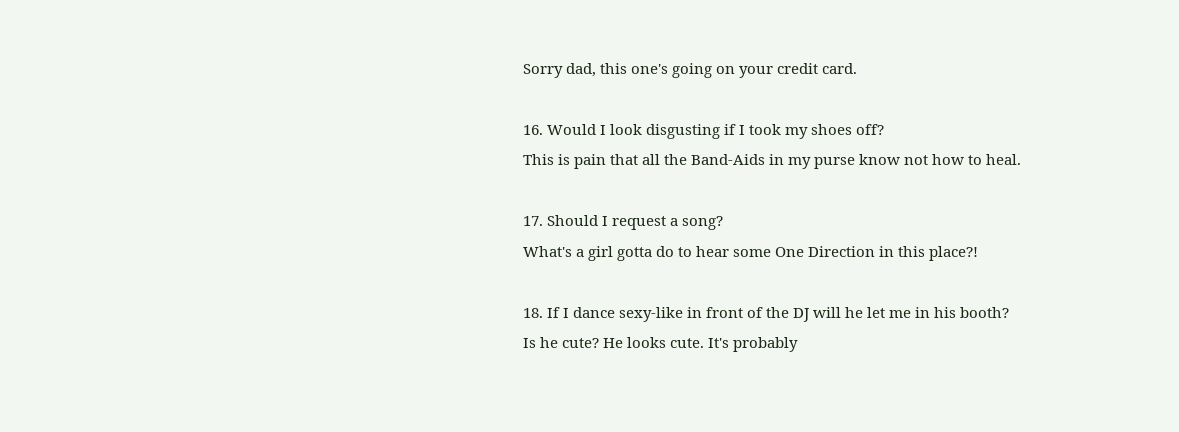Sorry dad, this one's going on your credit card.

16. Would I look disgusting if I took my shoes off?
This is pain that all the Band-Aids in my purse know not how to heal.

17. Should I request a song?
What's a girl gotta do to hear some One Direction in this place?!

18. If I dance sexy-like in front of the DJ will he let me in his booth?
Is he cute? He looks cute. It's probably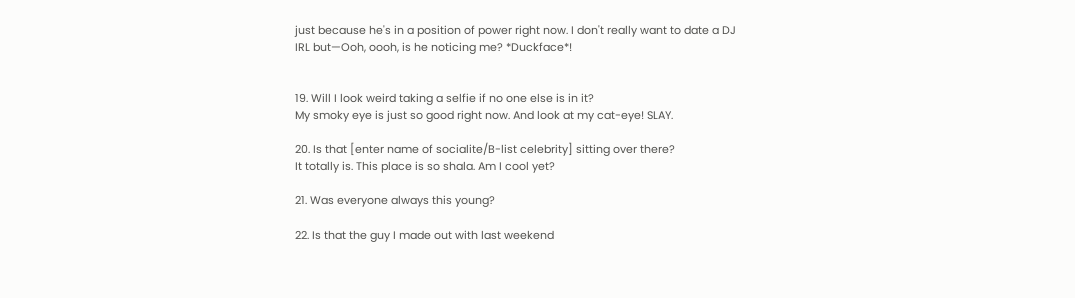just because he's in a position of power right now. I don't really want to date a DJ IRL but—Ooh, oooh, is he noticing me? *Duckface*!


19. Will I look weird taking a selfie if no one else is in it?
My smoky eye is just so good right now. And look at my cat-eye! SLAY.

20. Is that [enter name of socialite/B-list celebrity] sitting over there?
It totally is. This place is so shala. Am I cool yet?

21. Was everyone always this young?

22. Is that the guy I made out with last weekend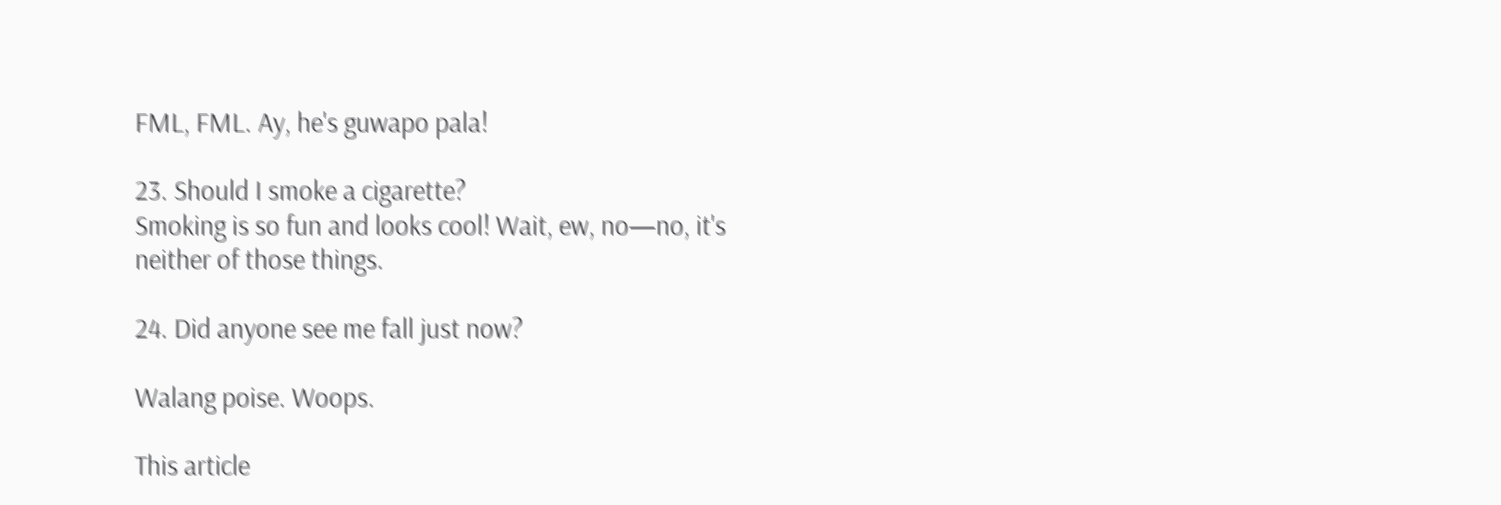FML, FML. Ay, he's guwapo pala!

23. Should I smoke a cigarette?
Smoking is so fun and looks cool! Wait, ew, no—no, it's neither of those things.

24. Did anyone see me fall just now?

Walang poise. Woops.

This article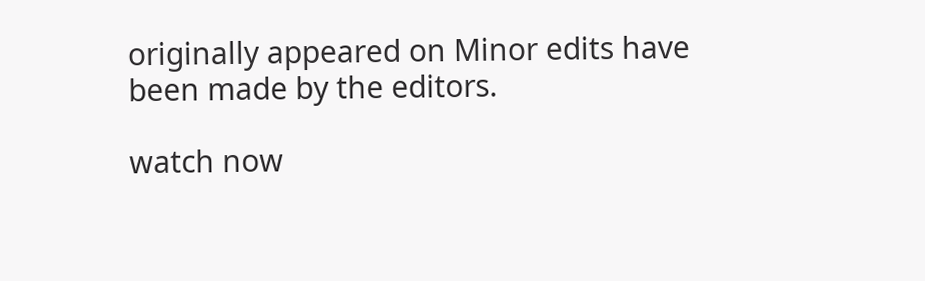originally appeared on Minor edits have been made by the editors.

watch now